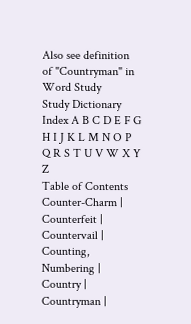Also see definition of "Countryman" in Word Study
Study Dictionary
Index A B C D E F G H I J K L M N O P Q R S T U V W X Y Z
Table of Contents
Counter-Charm | Counterfeit | Countervail | Counting, Numbering | Country | Countryman |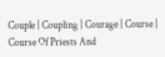Couple | Coupling | Courage | Course | Course Of Priests And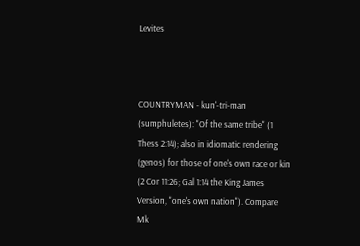Levites



COUNTRYMAN - kun'-tri-man (sumphuletes): "Of the same tribe" (1 Thess 2:14); also in idiomatic rendering (genos) for those of one's own race or kin (2 Cor 11:26; Gal 1:14 the King James Version, "one's own nation"). Compare Mk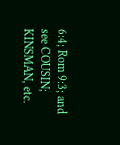6:4; Rom 9:3; and see COUSIN; KINSMAN, etc.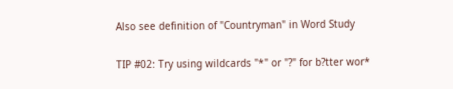Also see definition of "Countryman" in Word Study

TIP #02: Try using wildcards "*" or "?" for b?tter wor*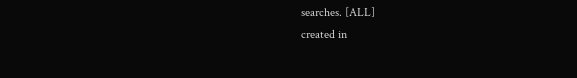searches. [ALL]
created in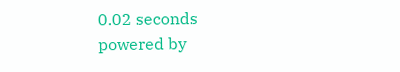0.02 seconds
powered by